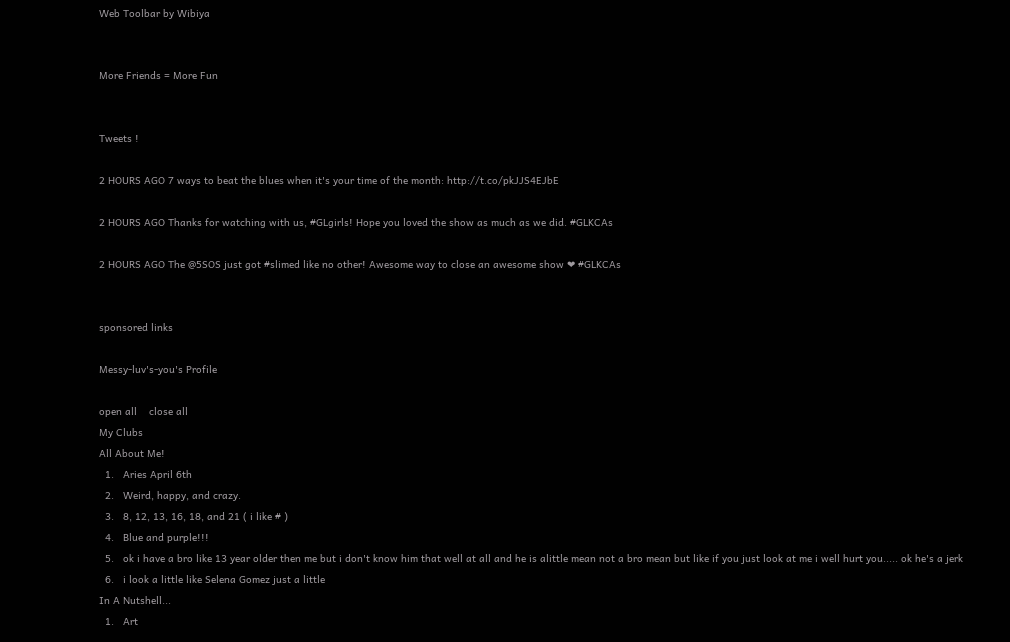Web Toolbar by Wibiya


More Friends = More Fun


Tweets !

2 HOURS AGO 7 ways to beat the blues when it's your time of the month: http://t.co/pkJJS4EJbE

2 HOURS AGO Thanks for watching with us, #GLgirls! Hope you loved the show as much as we did. #GLKCAs

2 HOURS AGO The @5SOS just got #slimed like no other! Awesome way to close an awesome show ❤ #GLKCAs


sponsored links

Messy-luv's-you's Profile

open all    close all
My Clubs
All About Me!
  1.   Aries April 6th
  2.   Weird, happy, and crazy.
  3.   8, 12, 13, 16, 18, and 21 ( i like # )
  4.   Blue and purple!!!
  5.   ok i have a bro like 13 year older then me but i don't know him that well at all and he is alittle mean not a bro mean but like if you just look at me i well hurt you..... ok he's a jerk
  6.   i look a little like Selena Gomez just a little
In A Nutshell...
  1.   Art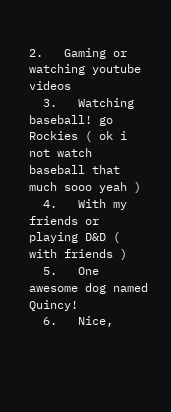2.   Gaming or watching youtube videos
  3.   Watching baseball! go Rockies ( ok i not watch baseball that much sooo yeah )
  4.   With my friends or playing D&D ( with friends )
  5.   One awesome dog named Quincy!
  6.   Nice,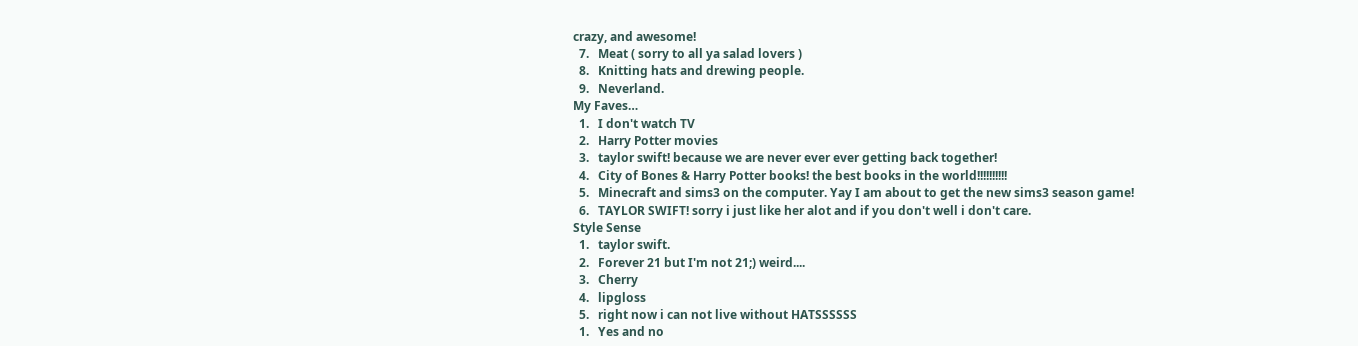crazy, and awesome!
  7.   Meat ( sorry to all ya salad lovers )
  8.   Knitting hats and drewing people.
  9.   Neverland.
My Faves…
  1.   I don't watch TV
  2.   Harry Potter movies
  3.   taylor swift! because we are never ever ever getting back together!
  4.   City of Bones & Harry Potter books! the best books in the world!!!!!!!!!!
  5.   Minecraft and sims3 on the computer. Yay I am about to get the new sims3 season game!
  6.   TAYLOR SWIFT! sorry i just like her alot and if you don't well i don't care.
Style Sense
  1.   taylor swift.
  2.   Forever 21 but I'm not 21;) weird....
  3.   Cherry
  4.   lipgloss
  5.   right now i can not live without HATSSSSSS
  1.   Yes and no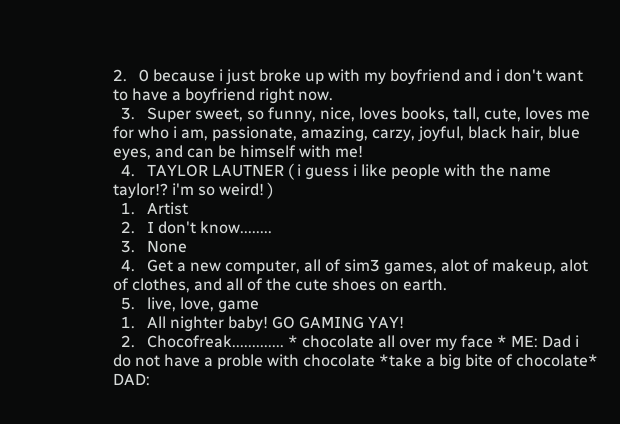2.   0 because i just broke up with my boyfriend and i don't want to have a boyfriend right now.
  3.   Super sweet, so funny, nice, loves books, tall, cute, loves me for who i am, passionate, amazing, carzy, joyful, black hair, blue eyes, and can be himself with me!
  4.   TAYLOR LAUTNER ( i guess i like people with the name taylor!? i'm so weird! )
  1.   Artist
  2.   I don't know........
  3.   None
  4.   Get a new computer, all of sim3 games, alot of makeup, alot of clothes, and all of the cute shoes on earth.
  5.   live, love, game
  1.   All nighter baby! GO GAMING YAY!
  2.   Chocofreak............. * chocolate all over my face * ME: Dad i do not have a proble with chocolate *take a big bite of chocolate* DAD: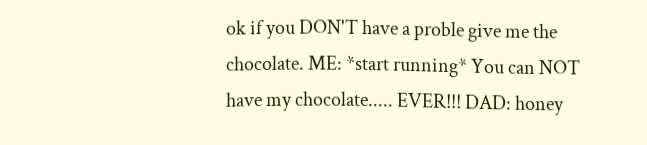ok if you DON'T have a proble give me the chocolate. ME: *start running* You can NOT have my chocolate..... EVER!!! DAD: honey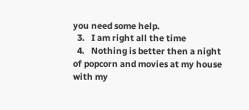you need some help.
  3.   I am right all the time
  4.   Nothing is better then a night of popcorn and movies at my house with my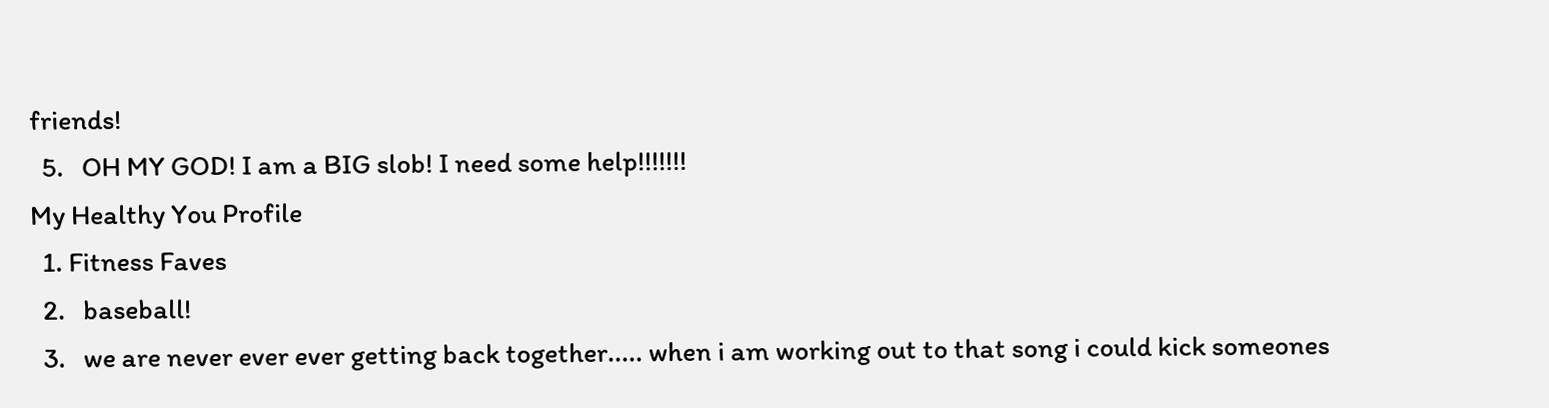friends!
  5.   OH MY GOD! I am a BIG slob! I need some help!!!!!!!
My Healthy You Profile
  1. Fitness Faves
  2.   baseball!
  3.   we are never ever ever getting back together..... when i am working out to that song i could kick someones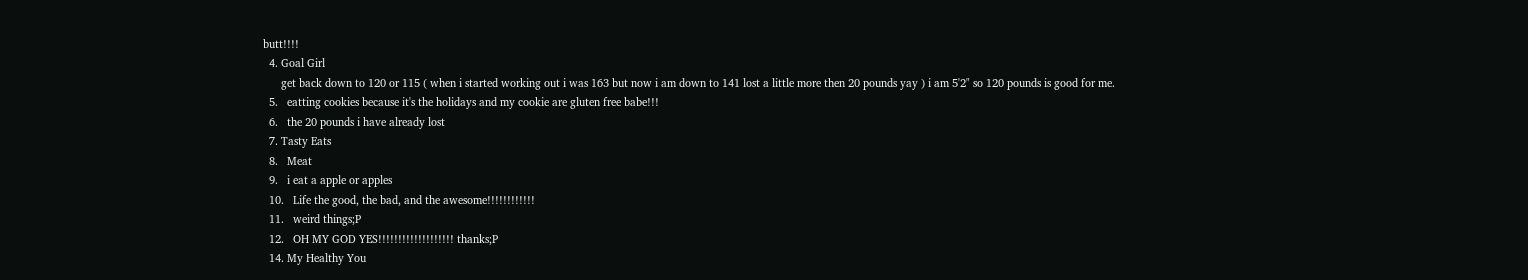butt!!!!
  4. Goal Girl
      get back down to 120 or 115 ( when i started working out i was 163 but now i am down to 141 lost a little more then 20 pounds yay ) i am 5'2" so 120 pounds is good for me.
  5.   eatting cookies because it's the holidays and my cookie are gluten free babe!!!
  6.   the 20 pounds i have already lost
  7. Tasty Eats
  8.   Meat
  9.   i eat a apple or apples
  10.   Life the good, the bad, and the awesome!!!!!!!!!!!!
  11.   weird things;P
  12.   OH MY GOD YES!!!!!!!!!!!!!!!!!!! thanks;P
  14. My Healthy You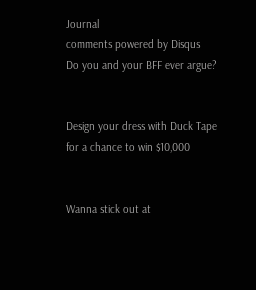Journal
comments powered by Disqus
Do you and your BFF ever argue?


Design your dress with Duck Tape for a chance to win $10,000


Wanna stick out at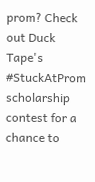prom? Check out Duck Tape's #StuckAtProm scholarship contest for a chance to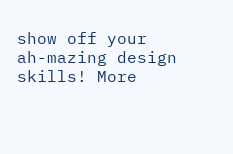show off your ah-mazing design skills! More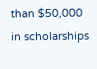than $50,000 in scholarships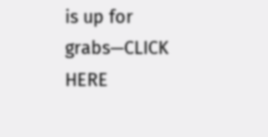is up for grabs—CLICK HERE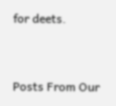for deets.


Posts From Our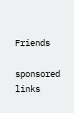Friends

sponsored links